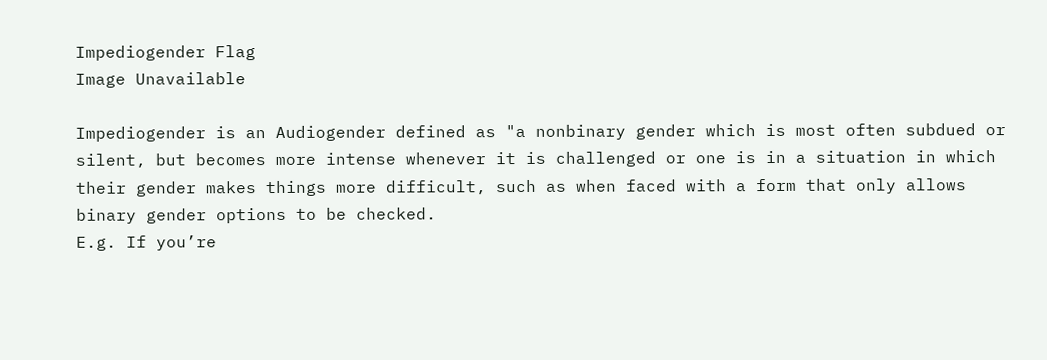Impediogender Flag
Image Unavailable

Impediogender is an Audiogender defined as "a nonbinary gender which is most often subdued or silent, but becomes more intense whenever it is challenged or one is in a situation in which their gender makes things more difficult, such as when faced with a form that only allows binary gender options to be checked.
E.g. If you’re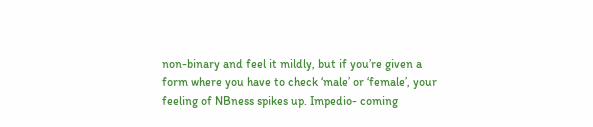non-binary and feel it mildly, but if you’re given a form where you have to check ‘male’ or ‘female’, your feeling of NBness spikes up. Impedio- coming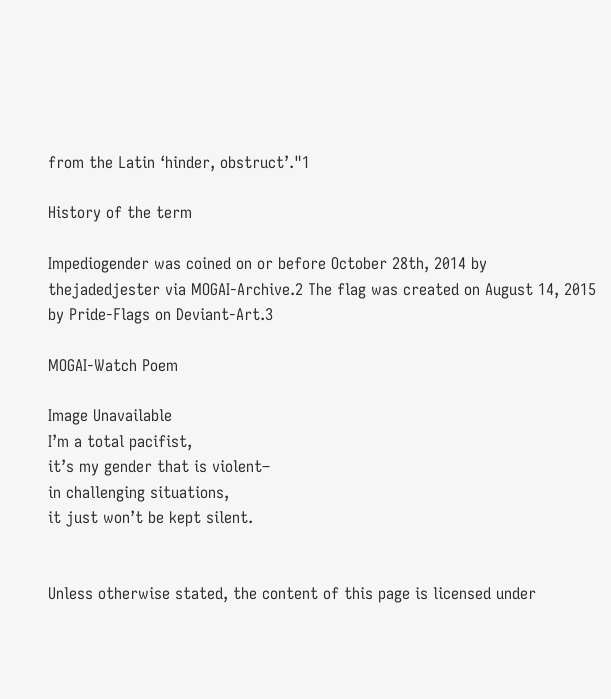from the Latin ‘hinder, obstruct’."1

History of the term

Impediogender was coined on or before October 28th, 2014 by thejadedjester via MOGAI-Archive.2 The flag was created on August 14, 2015 by Pride-Flags on Deviant-Art.3

MOGAI-Watch Poem

Image Unavailable
I’m a total pacifist,
it’s my gender that is violent–
in challenging situations,
it just won’t be kept silent.


Unless otherwise stated, the content of this page is licensed under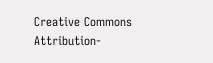Creative Commons Attribution-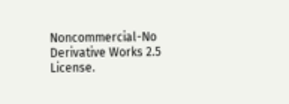Noncommercial-No Derivative Works 2.5 License.